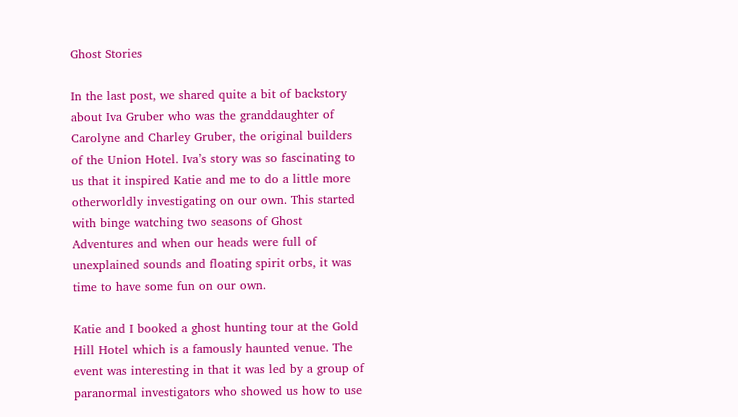Ghost Stories

In the last post, we shared quite a bit of backstory about Iva Gruber who was the granddaughter of Carolyne and Charley Gruber, the original builders of the Union Hotel. Iva’s story was so fascinating to us that it inspired Katie and me to do a little more otherworldly investigating on our own. This started with binge watching two seasons of Ghost Adventures and when our heads were full of unexplained sounds and floating spirit orbs, it was time to have some fun on our own.

Katie and I booked a ghost hunting tour at the Gold Hill Hotel which is a famously haunted venue. The event was interesting in that it was led by a group of paranormal investigators who showed us how to use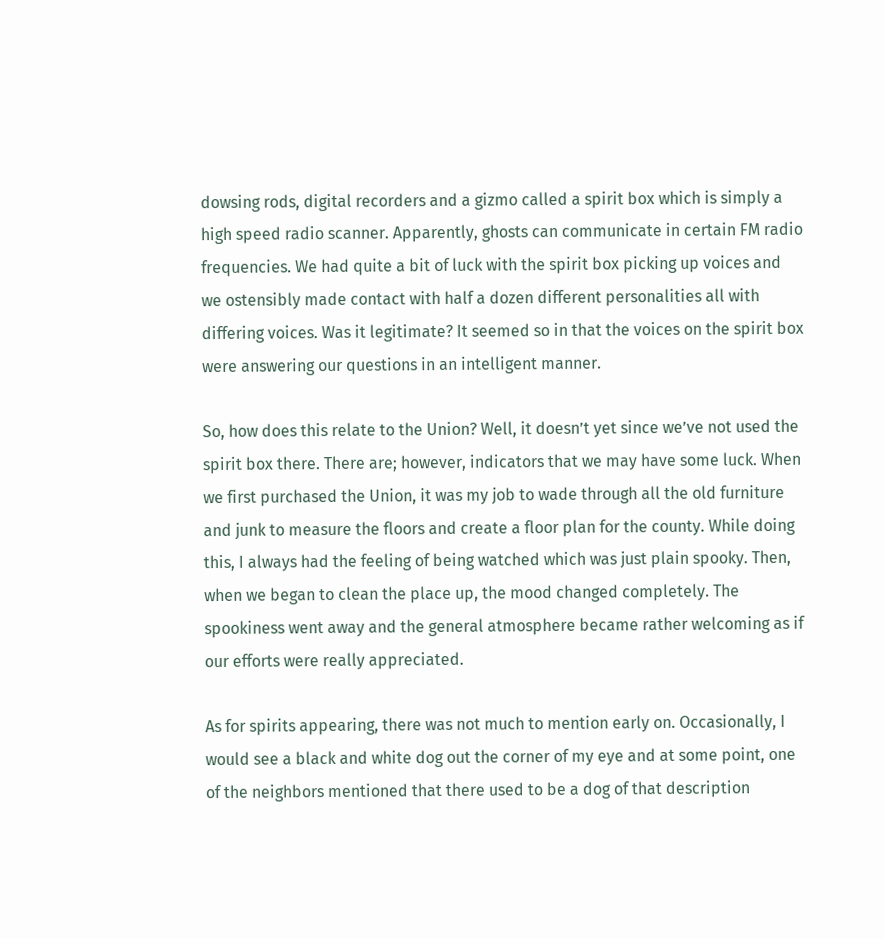dowsing rods, digital recorders and a gizmo called a spirit box which is simply a high speed radio scanner. Apparently, ghosts can communicate in certain FM radio frequencies. We had quite a bit of luck with the spirit box picking up voices and we ostensibly made contact with half a dozen different personalities all with differing voices. Was it legitimate? It seemed so in that the voices on the spirit box were answering our questions in an intelligent manner.

So, how does this relate to the Union? Well, it doesn’t yet since we’ve not used the spirit box there. There are; however, indicators that we may have some luck. When we first purchased the Union, it was my job to wade through all the old furniture and junk to measure the floors and create a floor plan for the county. While doing this, I always had the feeling of being watched which was just plain spooky. Then, when we began to clean the place up, the mood changed completely. The spookiness went away and the general atmosphere became rather welcoming as if our efforts were really appreciated.

As for spirits appearing, there was not much to mention early on. Occasionally, I would see a black and white dog out the corner of my eye and at some point, one of the neighbors mentioned that there used to be a dog of that description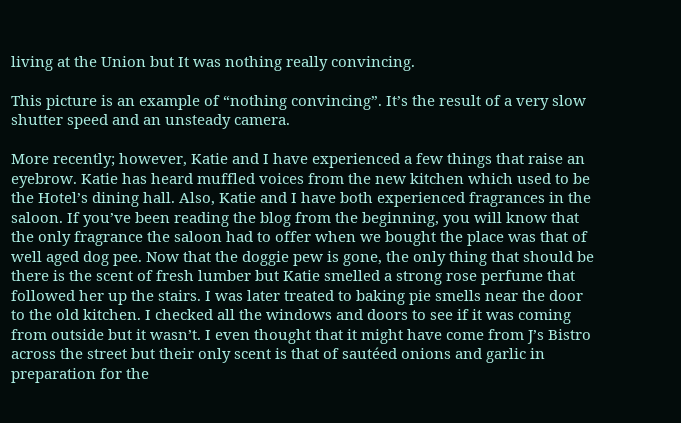living at the Union but It was nothing really convincing.

This picture is an example of “nothing convincing”. It’s the result of a very slow shutter speed and an unsteady camera.

More recently; however, Katie and I have experienced a few things that raise an eyebrow. Katie has heard muffled voices from the new kitchen which used to be the Hotel’s dining hall. Also, Katie and I have both experienced fragrances in the saloon. If you’ve been reading the blog from the beginning, you will know that the only fragrance the saloon had to offer when we bought the place was that of well aged dog pee. Now that the doggie pew is gone, the only thing that should be there is the scent of fresh lumber but Katie smelled a strong rose perfume that followed her up the stairs. I was later treated to baking pie smells near the door to the old kitchen. I checked all the windows and doors to see if it was coming from outside but it wasn’t. I even thought that it might have come from J’s Bistro across the street but their only scent is that of sautéed onions and garlic in preparation for the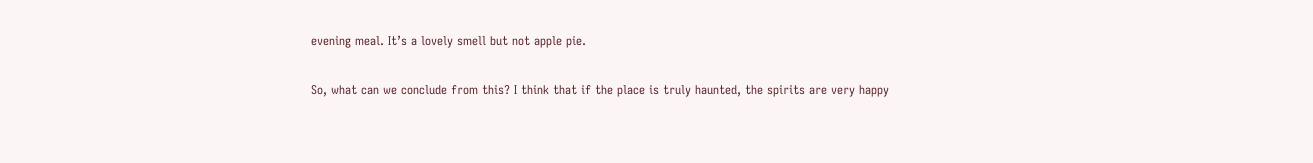evening meal. It’s a lovely smell but not apple pie.

So, what can we conclude from this? I think that if the place is truly haunted, the spirits are very happy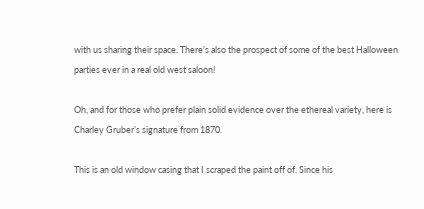with us sharing their space. There’s also the prospect of some of the best Halloween parties ever in a real old west saloon!

Oh, and for those who prefer plain solid evidence over the ethereal variety, here is Charley Gruber’s signature from 1870.

This is an old window casing that I scraped the paint off of. Since his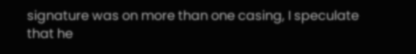signature was on more than one casing, I speculate that he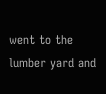went to the lumber yard and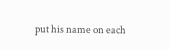put his name on each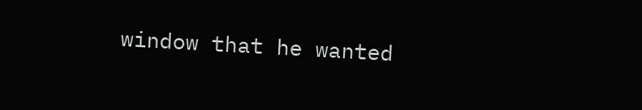window that he wanted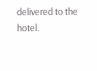delivered to the hotel.